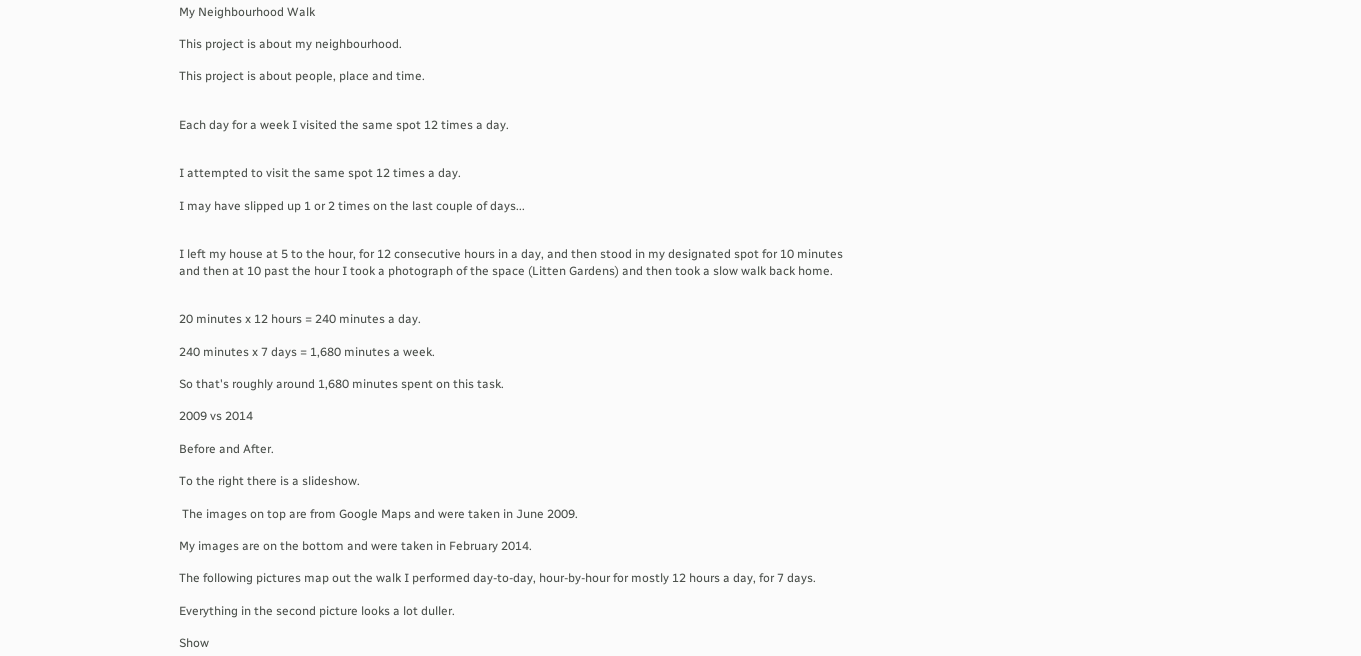My Neighbourhood Walk

This project is about my neighbourhood.

This project is about people, place and time.


Each day for a week I visited the same spot 12 times a day.


I attempted to visit the same spot 12 times a day.

I may have slipped up 1 or 2 times on the last couple of days...


I left my house at 5 to the hour, for 12 consecutive hours in a day, and then stood in my designated spot for 10 minutes and then at 10 past the hour I took a photograph of the space (Litten Gardens) and then took a slow walk back home.


20 minutes x 12 hours = 240 minutes a day.

240 minutes x 7 days = 1,680 minutes a week.

So that's roughly around 1,680 minutes spent on this task.

2009 vs 2014

Before and After.

To the right there is a slideshow.

 The images on top are from Google Maps and were taken in June 2009.

My images are on the bottom and were taken in February 2014.

The following pictures map out the walk I performed day-to-day, hour-by-hour for mostly 12 hours a day, for 7 days.

Everything in the second picture looks a lot duller.

Show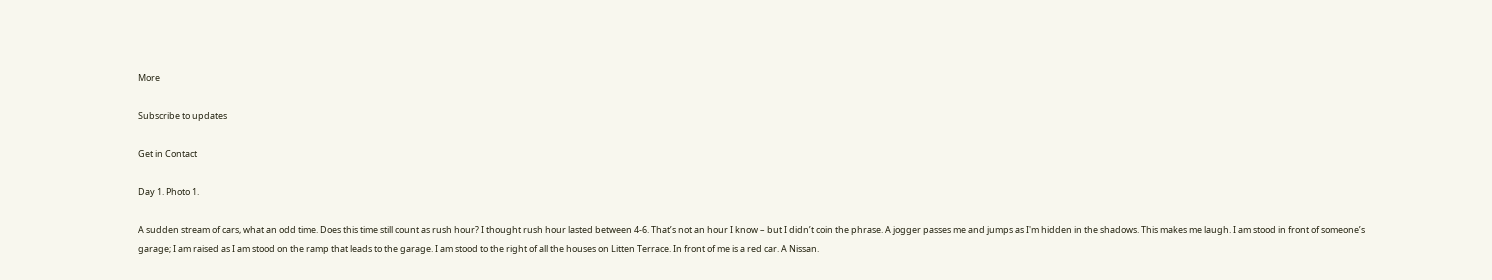More

Subscribe to updates

Get in Contact

Day 1. Photo 1.

A sudden stream of cars, what an odd time. Does this time still count as rush hour? I thought rush hour lasted between 4-6. That’s not an hour I know – but I didn’t coin the phrase. A jogger passes me and jumps as I'm hidden in the shadows. This makes me laugh. I am stood in front of someone’s garage; I am raised as I am stood on the ramp that leads to the garage. I am stood to the right of all the houses on Litten Terrace. In front of me is a red car. A Nissan.